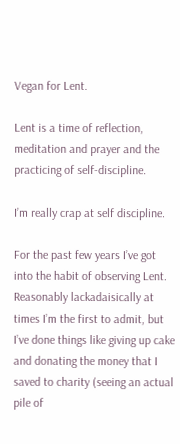Vegan for Lent.

Lent is a time of reflection, meditation and prayer and the practicing of self-discipline.

I’m really crap at self discipline.

For the past few years I’ve got into the habit of observing Lent. Reasonably lackadaisically at times I’m the first to admit, but I’ve done things like giving up cake and donating the money that I saved to charity (seeing an actual pile of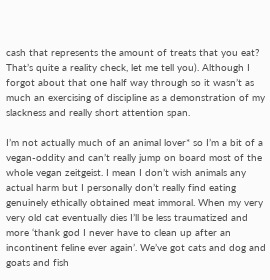cash that represents the amount of treats that you eat? That’s quite a reality check, let me tell you). Although I forgot about that one half way through so it wasn’t as much an exercising of discipline as a demonstration of my slackness and really short attention span.

I’m not actually much of an animal lover* so I’m a bit of a vegan-oddity and can’t really jump on board most of the whole vegan zeitgeist. I mean I don’t wish animals any actual harm but I personally don’t really find eating genuinely ethically obtained meat immoral. When my very very old cat eventually dies I’ll be less traumatized and more ‘thank god I never have to clean up after an incontinent feline ever again’. We’ve got cats and dog and goats and fish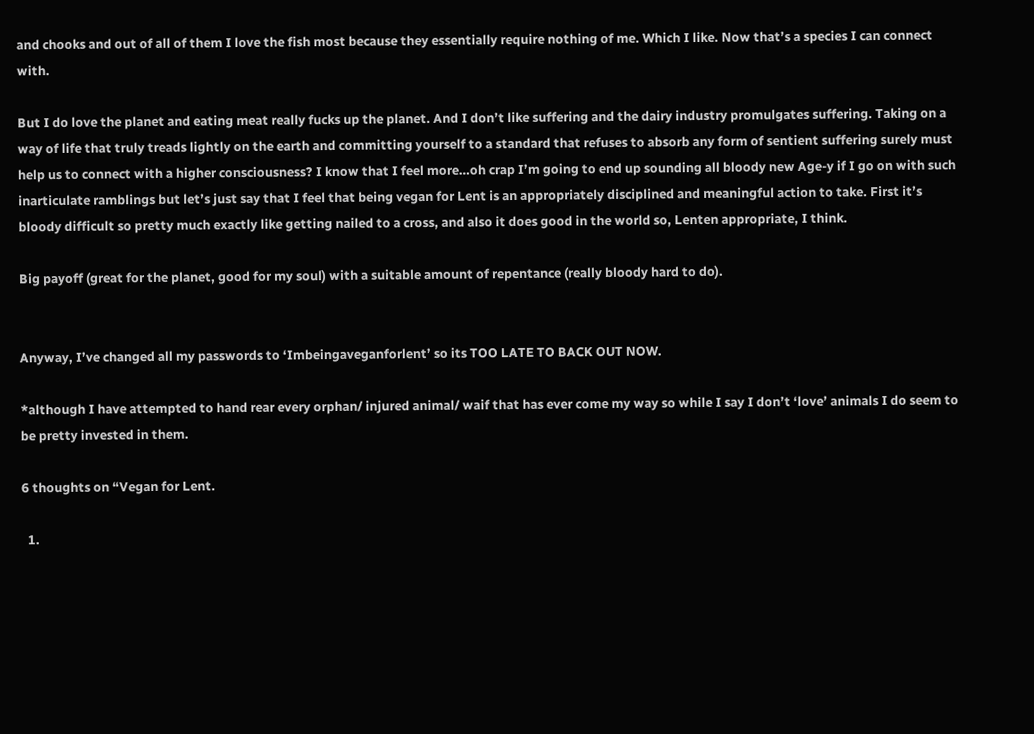and chooks and out of all of them I love the fish most because they essentially require nothing of me. Which I like. Now that’s a species I can connect with.

But I do love the planet and eating meat really fucks up the planet. And I don’t like suffering and the dairy industry promulgates suffering. Taking on a way of life that truly treads lightly on the earth and committing yourself to a standard that refuses to absorb any form of sentient suffering surely must help us to connect with a higher consciousness? I know that I feel more…oh crap I’m going to end up sounding all bloody new Age-y if I go on with such inarticulate ramblings but let’s just say that I feel that being vegan for Lent is an appropriately disciplined and meaningful action to take. First it’s bloody difficult so pretty much exactly like getting nailed to a cross, and also it does good in the world so, Lenten appropriate, I think.

Big payoff (great for the planet, good for my soul) with a suitable amount of repentance (really bloody hard to do).


Anyway, I’ve changed all my passwords to ‘Imbeingaveganforlent’ so its TOO LATE TO BACK OUT NOW.

*although I have attempted to hand rear every orphan/ injured animal/ waif that has ever come my way so while I say I don’t ‘love’ animals I do seem to be pretty invested in them.

6 thoughts on “Vegan for Lent.

  1.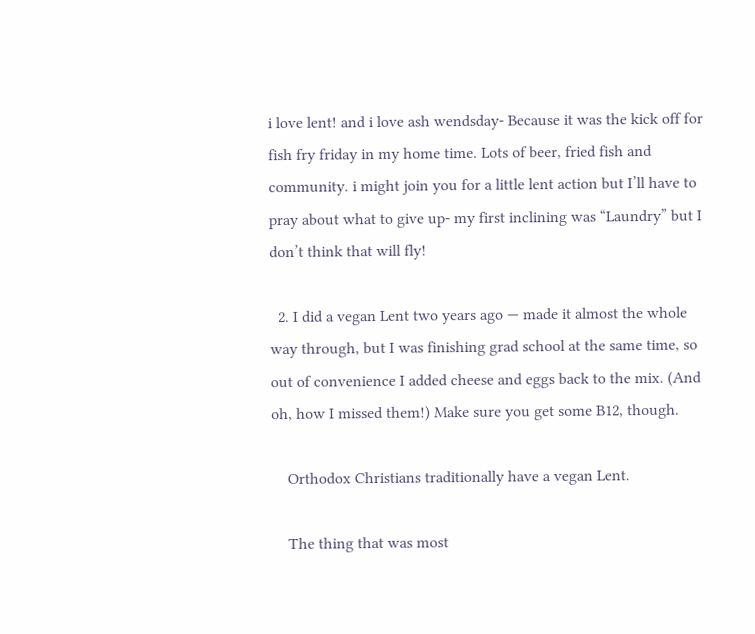i love lent! and i love ash wendsday- Because it was the kick off for fish fry friday in my home time. Lots of beer, fried fish and community. i might join you for a little lent action but I’ll have to pray about what to give up- my first inclining was “Laundry” but I don’t think that will fly!

  2. I did a vegan Lent two years ago — made it almost the whole way through, but I was finishing grad school at the same time, so out of convenience I added cheese and eggs back to the mix. (And oh, how I missed them!) Make sure you get some B12, though.

    Orthodox Christians traditionally have a vegan Lent.

    The thing that was most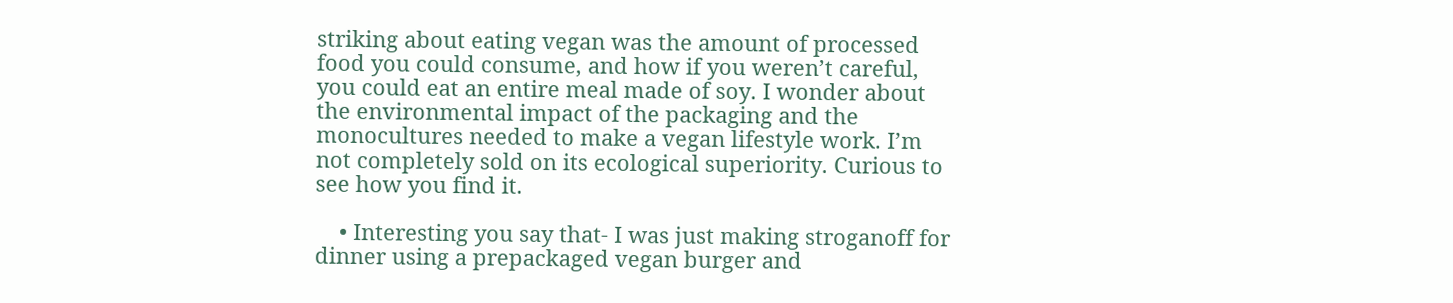striking about eating vegan was the amount of processed food you could consume, and how if you weren’t careful, you could eat an entire meal made of soy. I wonder about the environmental impact of the packaging and the monocultures needed to make a vegan lifestyle work. I’m not completely sold on its ecological superiority. Curious to see how you find it.

    • Interesting you say that- I was just making stroganoff for dinner using a prepackaged vegan burger and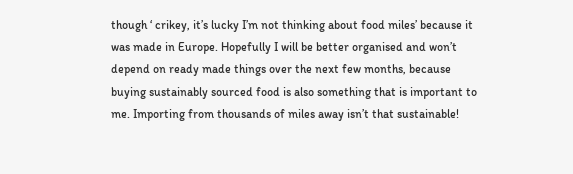though ‘ crikey, it’s lucky I’m not thinking about food miles’ because it was made in Europe. Hopefully I will be better organised and won’t depend on ready made things over the next few months, because buying sustainably sourced food is also something that is important to me. Importing from thousands of miles away isn’t that sustainable!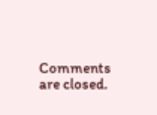Comments are closed.